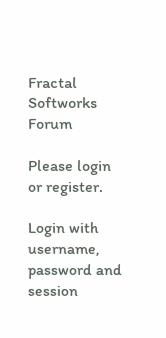Fractal Softworks Forum

Please login or register.

Login with username, password and session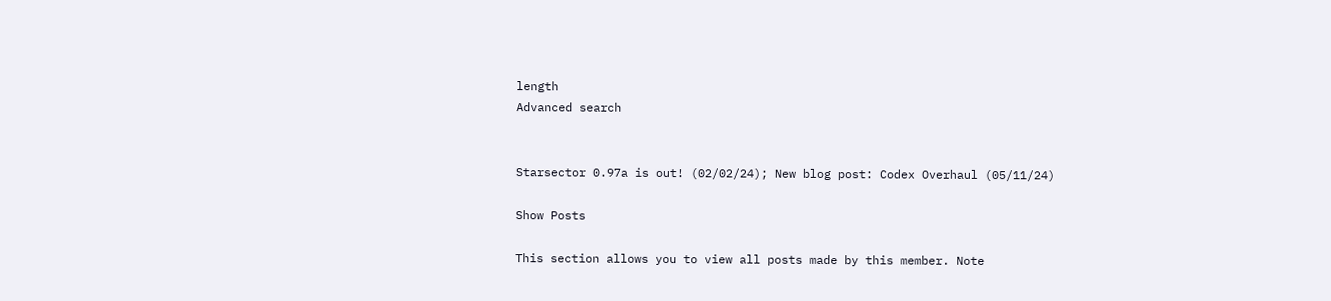length
Advanced search


Starsector 0.97a is out! (02/02/24); New blog post: Codex Overhaul (05/11/24)

Show Posts

This section allows you to view all posts made by this member. Note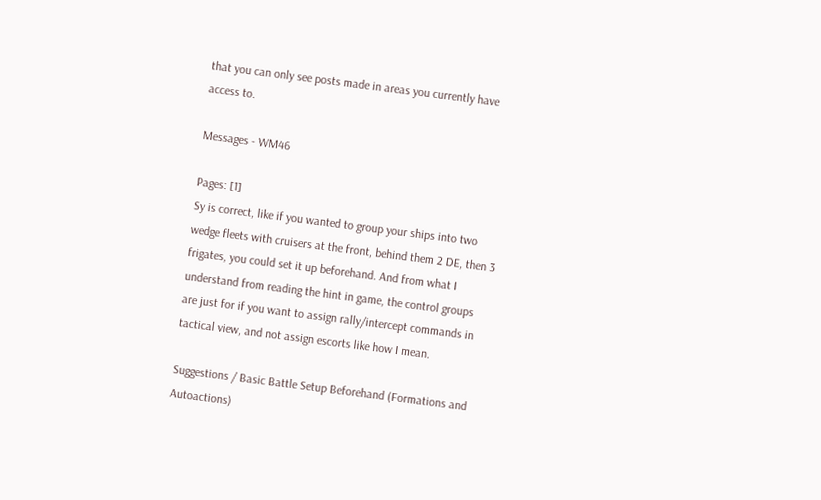that you can only see posts made in areas you currently have access to.

Messages - WM46

Pages: [1]
Sy is correct, like if you wanted to group your ships into two wedge fleets with cruisers at the front, behind them 2 DE, then 3 frigates, you could set it up beforehand. And from what I understand from reading the hint in game, the control groups are just for if you want to assign rally/intercept commands in tactical view, and not assign escorts like how I mean.

Suggestions / Basic Battle Setup Beforehand (Formations and Autoactions)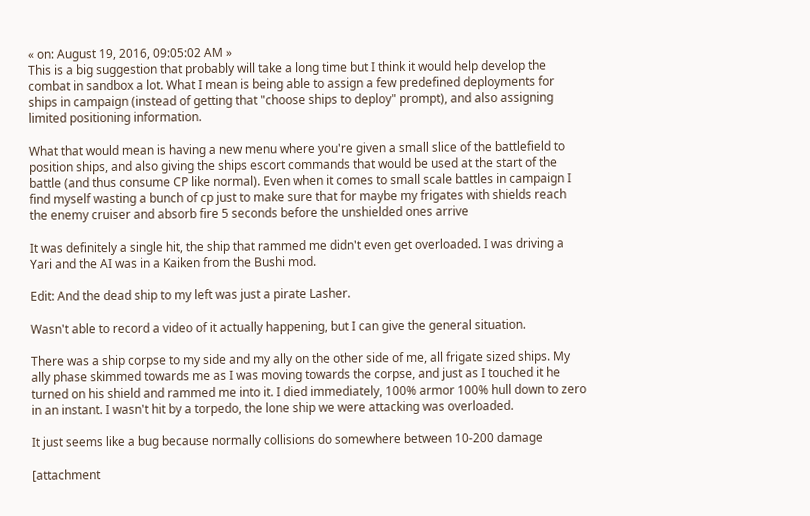« on: August 19, 2016, 09:05:02 AM »
This is a big suggestion that probably will take a long time but I think it would help develop the combat in sandbox a lot. What I mean is being able to assign a few predefined deployments for ships in campaign (instead of getting that "choose ships to deploy" prompt), and also assigning limited positioning information.

What that would mean is having a new menu where you're given a small slice of the battlefield to position ships, and also giving the ships escort commands that would be used at the start of the battle (and thus consume CP like normal). Even when it comes to small scale battles in campaign I find myself wasting a bunch of cp just to make sure that for maybe my frigates with shields reach the enemy cruiser and absorb fire 5 seconds before the unshielded ones arrive

It was definitely a single hit, the ship that rammed me didn't even get overloaded. I was driving a Yari and the AI was in a Kaiken from the Bushi mod.

Edit: And the dead ship to my left was just a pirate Lasher.

Wasn't able to record a video of it actually happening, but I can give the general situation.

There was a ship corpse to my side and my ally on the other side of me, all frigate sized ships. My ally phase skimmed towards me as I was moving towards the corpse, and just as I touched it he turned on his shield and rammed me into it. I died immediately, 100% armor 100% hull down to zero in an instant. I wasn't hit by a torpedo, the lone ship we were attacking was overloaded.

It just seems like a bug because normally collisions do somewhere between 10-200 damage

[attachment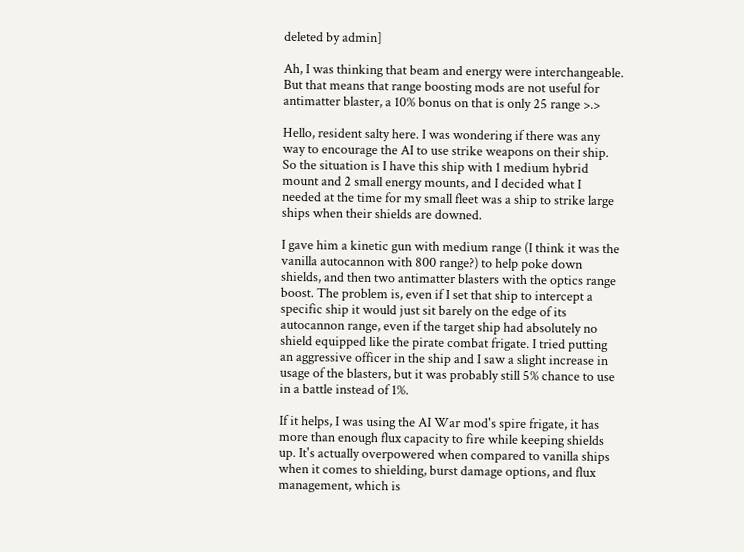deleted by admin]

Ah, I was thinking that beam and energy were interchangeable. But that means that range boosting mods are not useful for antimatter blaster, a 10% bonus on that is only 25 range >.>

Hello, resident salty here. I was wondering if there was any way to encourage the AI to use strike weapons on their ship. So the situation is I have this ship with 1 medium hybrid mount and 2 small energy mounts, and I decided what I needed at the time for my small fleet was a ship to strike large ships when their shields are downed.

I gave him a kinetic gun with medium range (I think it was the vanilla autocannon with 800 range?) to help poke down shields, and then two antimatter blasters with the optics range boost. The problem is, even if I set that ship to intercept a specific ship it would just sit barely on the edge of its autocannon range, even if the target ship had absolutely no shield equipped like the pirate combat frigate. I tried putting an aggressive officer in the ship and I saw a slight increase in usage of the blasters, but it was probably still 5% chance to use in a battle instead of 1%.

If it helps, I was using the AI War mod's spire frigate, it has more than enough flux capacity to fire while keeping shields up. It's actually overpowered when compared to vanilla ships when it comes to shielding, burst damage options, and flux management, which is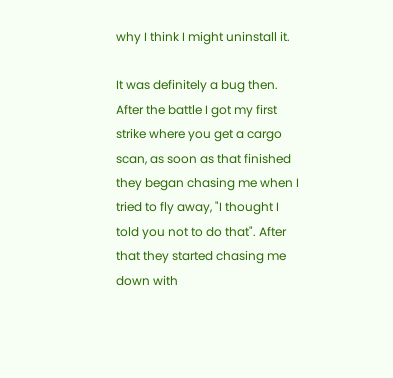why I think I might uninstall it.

It was definitely a bug then. After the battle I got my first strike where you get a cargo scan, as soon as that finished they began chasing me when I tried to fly away, "I thought I told you not to do that". After that they started chasing me down with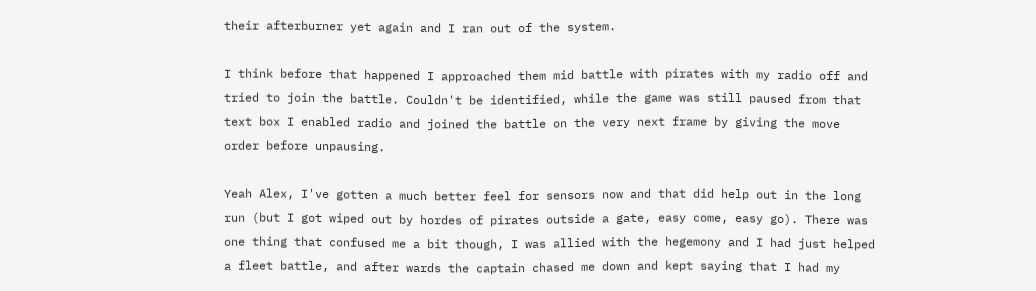their afterburner yet again and I ran out of the system.

I think before that happened I approached them mid battle with pirates with my radio off and tried to join the battle. Couldn't be identified, while the game was still paused from that text box I enabled radio and joined the battle on the very next frame by giving the move order before unpausing.

Yeah Alex, I've gotten a much better feel for sensors now and that did help out in the long run (but I got wiped out by hordes of pirates outside a gate, easy come, easy go). There was one thing that confused me a bit though, I was allied with the hegemony and I had just helped a fleet battle, and after wards the captain chased me down and kept saying that I had my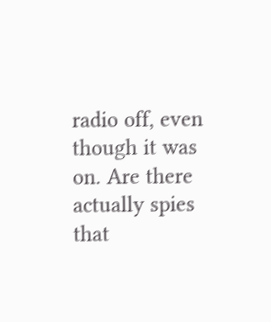radio off, even though it was on. Are there actually spies that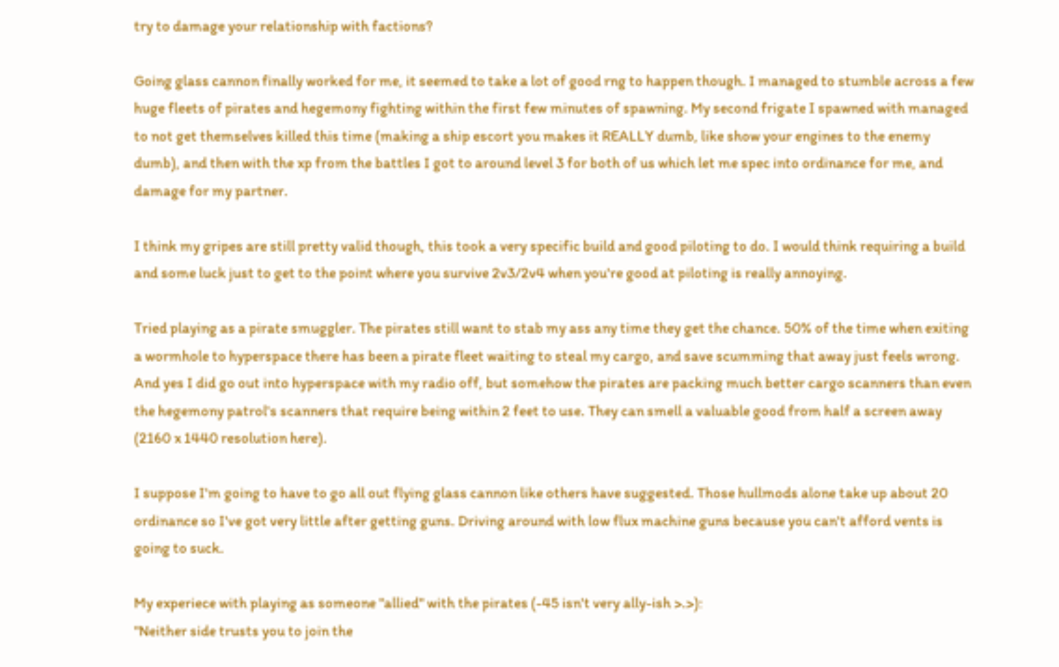try to damage your relationship with factions?

Going glass cannon finally worked for me, it seemed to take a lot of good rng to happen though. I managed to stumble across a few huge fleets of pirates and hegemony fighting within the first few minutes of spawning. My second frigate I spawned with managed to not get themselves killed this time (making a ship escort you makes it REALLY dumb, like show your engines to the enemy dumb), and then with the xp from the battles I got to around level 3 for both of us which let me spec into ordinance for me, and damage for my partner.

I think my gripes are still pretty valid though, this took a very specific build and good piloting to do. I would think requiring a build and some luck just to get to the point where you survive 2v3/2v4 when you're good at piloting is really annoying.

Tried playing as a pirate smuggler. The pirates still want to stab my ass any time they get the chance. 50% of the time when exiting a wormhole to hyperspace there has been a pirate fleet waiting to steal my cargo, and save scumming that away just feels wrong. And yes I did go out into hyperspace with my radio off, but somehow the pirates are packing much better cargo scanners than even the hegemony patrol's scanners that require being within 2 feet to use. They can smell a valuable good from half a screen away (2160 x 1440 resolution here).

I suppose I'm going to have to go all out flying glass cannon like others have suggested. Those hullmods alone take up about 20 ordinance so I've got very little after getting guns. Driving around with low flux machine guns because you can't afford vents is going to suck.

My experiece with playing as someone "allied" with the pirates (-45 isn't very ally-ish >.>):
"Neither side trusts you to join the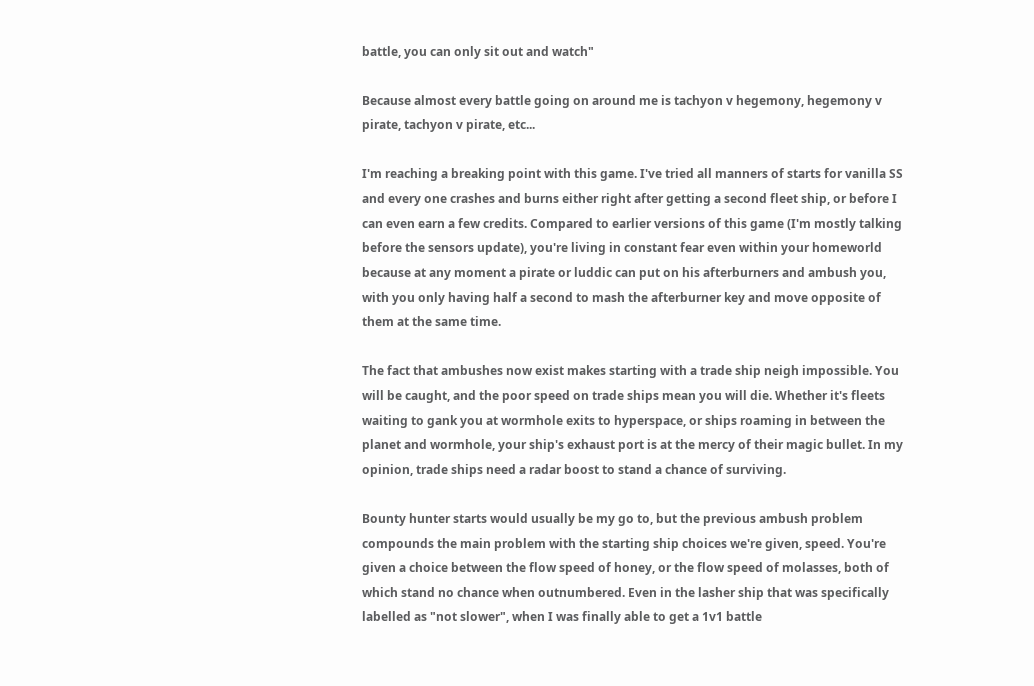battle, you can only sit out and watch"

Because almost every battle going on around me is tachyon v hegemony, hegemony v pirate, tachyon v pirate, etc...

I'm reaching a breaking point with this game. I've tried all manners of starts for vanilla SS and every one crashes and burns either right after getting a second fleet ship, or before I can even earn a few credits. Compared to earlier versions of this game (I'm mostly talking before the sensors update), you're living in constant fear even within your homeworld because at any moment a pirate or luddic can put on his afterburners and ambush you, with you only having half a second to mash the afterburner key and move opposite of them at the same time.

The fact that ambushes now exist makes starting with a trade ship neigh impossible. You will be caught, and the poor speed on trade ships mean you will die. Whether it's fleets waiting to gank you at wormhole exits to hyperspace, or ships roaming in between the planet and wormhole, your ship's exhaust port is at the mercy of their magic bullet. In my opinion, trade ships need a radar boost to stand a chance of surviving.

Bounty hunter starts would usually be my go to, but the previous ambush problem compounds the main problem with the starting ship choices we're given, speed. You're given a choice between the flow speed of honey, or the flow speed of molasses, both of which stand no chance when outnumbered. Even in the lasher ship that was specifically labelled as "not slower", when I was finally able to get a 1v1 battle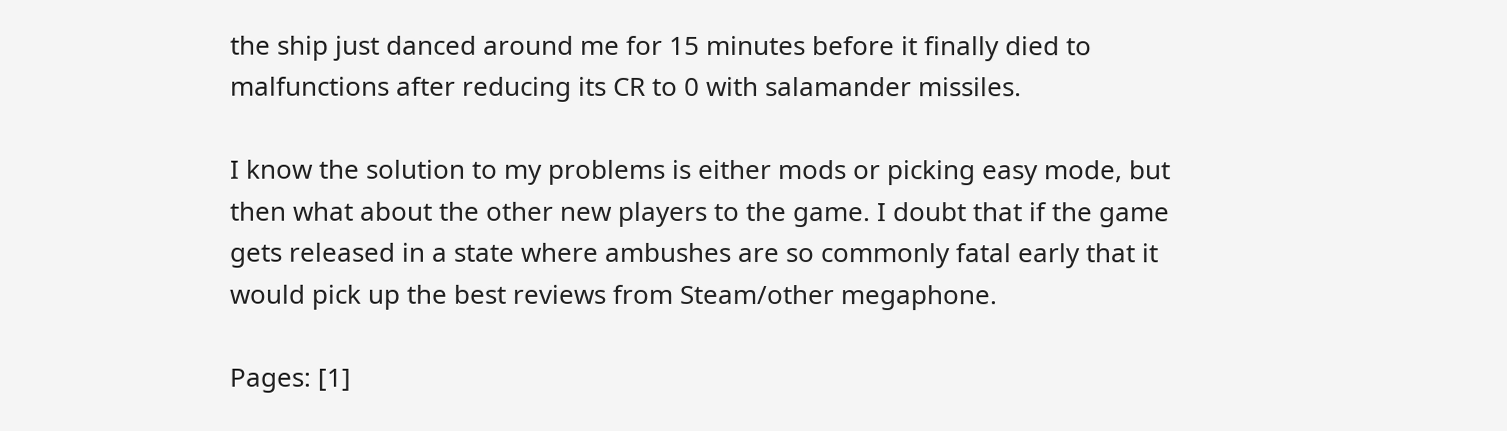the ship just danced around me for 15 minutes before it finally died to malfunctions after reducing its CR to 0 with salamander missiles.

I know the solution to my problems is either mods or picking easy mode, but then what about the other new players to the game. I doubt that if the game gets released in a state where ambushes are so commonly fatal early that it would pick up the best reviews from Steam/other megaphone.

Pages: [1]